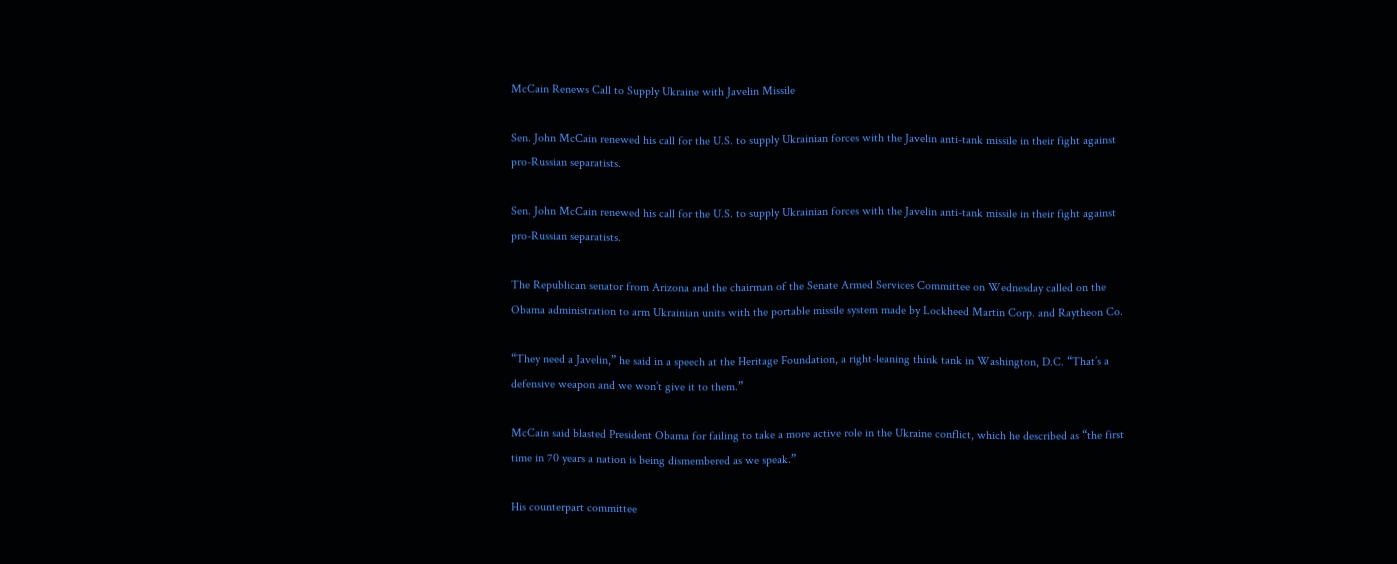McCain Renews Call to Supply Ukraine with Javelin Missile

Sen. John McCain renewed his call for the U.S. to supply Ukrainian forces with the Javelin anti-tank missile in their fight against pro-Russian separatists.

Sen. John McCain renewed his call for the U.S. to supply Ukrainian forces with the Javelin anti-tank missile in their fight against pro-Russian separatists.

The Republican senator from Arizona and the chairman of the Senate Armed Services Committee on Wednesday called on the Obama administration to arm Ukrainian units with the portable missile system made by Lockheed Martin Corp. and Raytheon Co.

“They need a Javelin,” he said in a speech at the Heritage Foundation, a right-leaning think tank in Washington, D.C. “That’s a defensive weapon and we won’t give it to them.”

McCain said blasted President Obama for failing to take a more active role in the Ukraine conflict, which he described as “the first time in 70 years a nation is being dismembered as we speak.”

His counterpart committee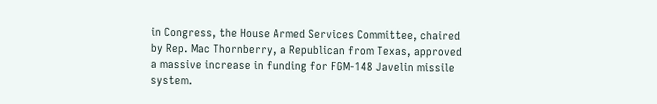in Congress, the House Armed Services Committee, chaired by Rep. Mac Thornberry, a Republican from Texas, approved a massive increase in funding for FGM-148 Javelin missile system.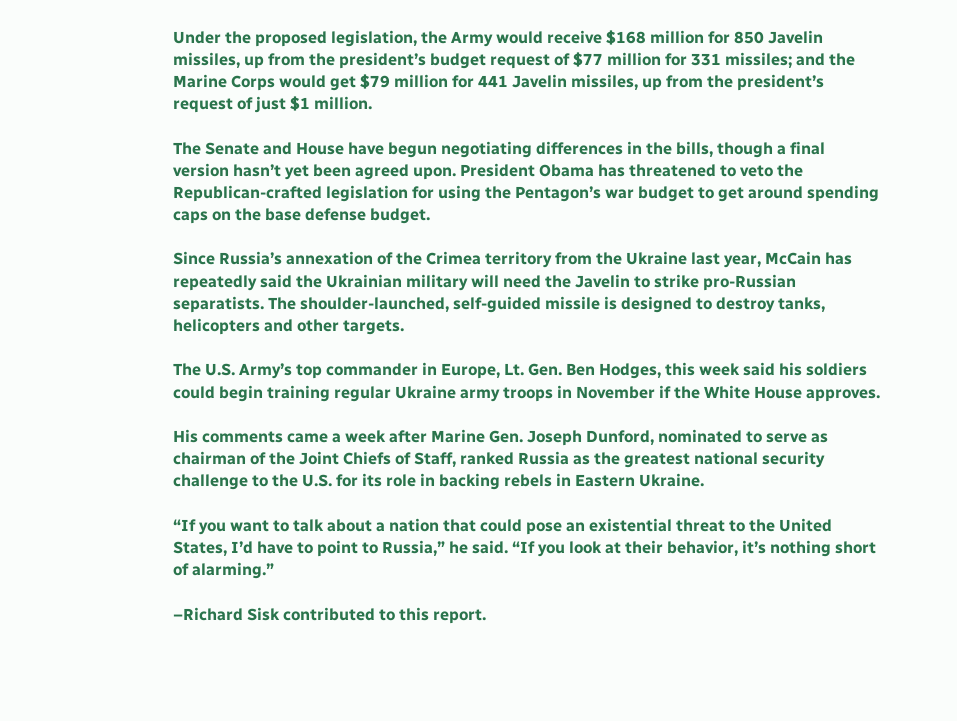Under the proposed legislation, the Army would receive $168 million for 850 Javelin missiles, up from the president’s budget request of $77 million for 331 missiles; and the Marine Corps would get $79 million for 441 Javelin missiles, up from the president’s request of just $1 million.

The Senate and House have begun negotiating differences in the bills, though a final version hasn’t yet been agreed upon. President Obama has threatened to veto the Republican-crafted legislation for using the Pentagon’s war budget to get around spending caps on the base defense budget.

Since Russia’s annexation of the Crimea territory from the Ukraine last year, McCain has repeatedly said the Ukrainian military will need the Javelin to strike pro-Russian separatists. The shoulder-launched, self-guided missile is designed to destroy tanks, helicopters and other targets.

The U.S. Army’s top commander in Europe, Lt. Gen. Ben Hodges, this week said his soldiers could begin training regular Ukraine army troops in November if the White House approves.

His comments came a week after Marine Gen. Joseph Dunford, nominated to serve as chairman of the Joint Chiefs of Staff, ranked Russia as the greatest national security challenge to the U.S. for its role in backing rebels in Eastern Ukraine.

“If you want to talk about a nation that could pose an existential threat to the United States, I’d have to point to Russia,” he said. “If you look at their behavior, it’s nothing short of alarming.”

–Richard Sisk contributed to this report.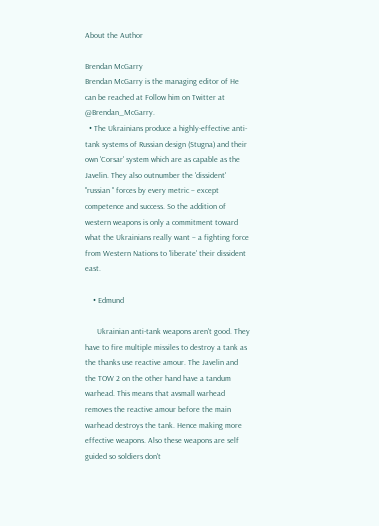About the Author

Brendan McGarry
Brendan McGarry is the managing editor of He can be reached at Follow him on Twitter at @Brendan_McGarry.
  • The Ukrainians produce a highly-effective anti-tank systems of Russian design (Stugna) and their own 'Corsar' system which are as capable as the Javelin. They also outnumber the 'dissident' "russian " forces by every metric – except competence and success. So the addition of western weapons is only a commitment toward what the Ukrainians really want – a fighting force from Western Nations to 'liberate' their dissident east.

    • Edmund

      Ukrainian anti-tank weapons aren't good. They have to fire multiple missiles to destroy a tank as the thanks use reactive amour. The Javelin and the TOW 2 on the other hand have a tandum warhead. This means that avsmall warhead removes the reactive amour before the main warhead destroys the tank. Hence making more effective weapons. Also these weapons are self guided so soldiers don't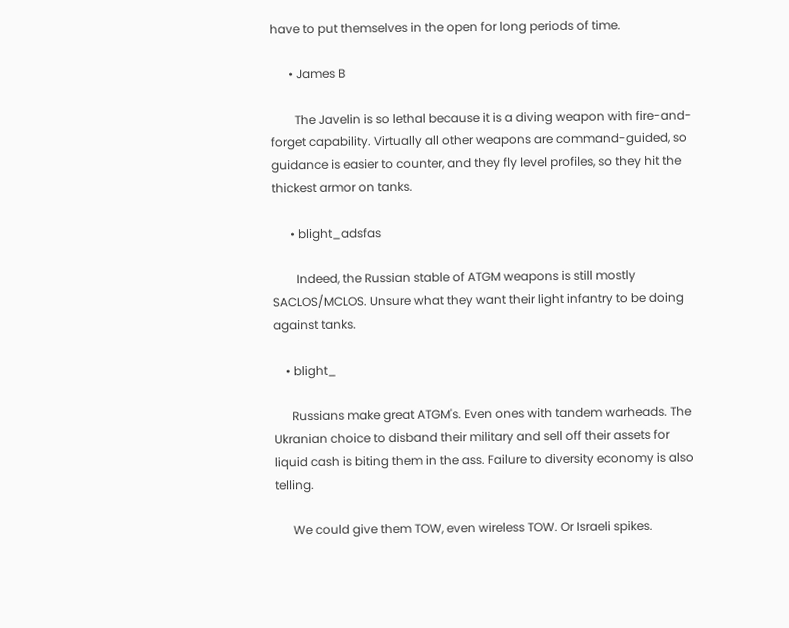have to put themselves in the open for long periods of time.

      • James B

        The Javelin is so lethal because it is a diving weapon with fire-and-forget capability. Virtually all other weapons are command-guided, so guidance is easier to counter, and they fly level profiles, so they hit the thickest armor on tanks.

      • blight_adsfas

        Indeed, the Russian stable of ATGM weapons is still mostly SACLOS/MCLOS. Unsure what they want their light infantry to be doing against tanks.

    • blight_

      Russians make great ATGM's. Even ones with tandem warheads. The Ukranian choice to disband their military and sell off their assets for liquid cash is biting them in the ass. Failure to diversity economy is also telling.

      We could give them TOW, even wireless TOW. Or Israeli spikes.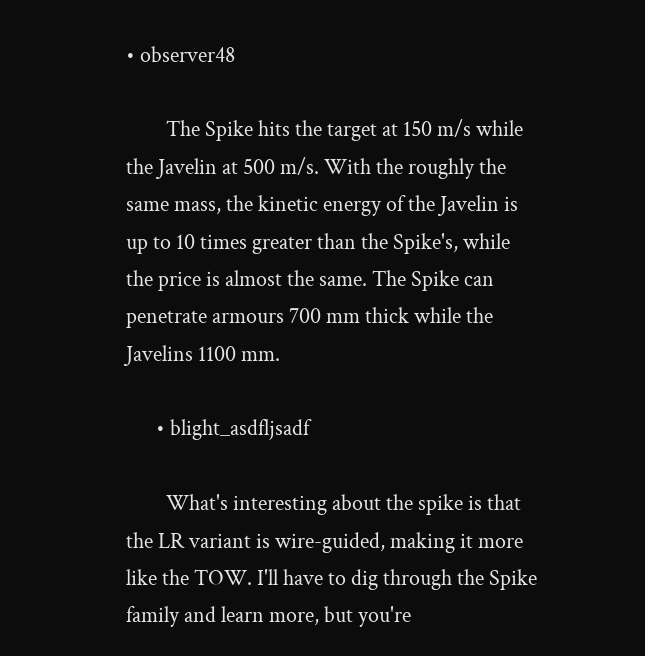• observer48

        The Spike hits the target at 150 m/s while the Javelin at 500 m/s. With the roughly the same mass, the kinetic energy of the Javelin is up to 10 times greater than the Spike's, while the price is almost the same. The Spike can penetrate armours 700 mm thick while the Javelins 1100 mm.

      • blight_asdfljsadf

        What's interesting about the spike is that the LR variant is wire-guided, making it more like the TOW. I'll have to dig through the Spike family and learn more, but you're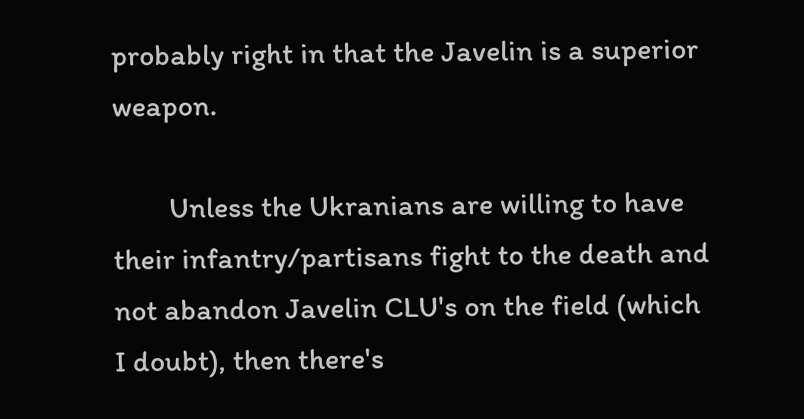probably right in that the Javelin is a superior weapon.

        Unless the Ukranians are willing to have their infantry/partisans fight to the death and not abandon Javelin CLU's on the field (which I doubt), then there's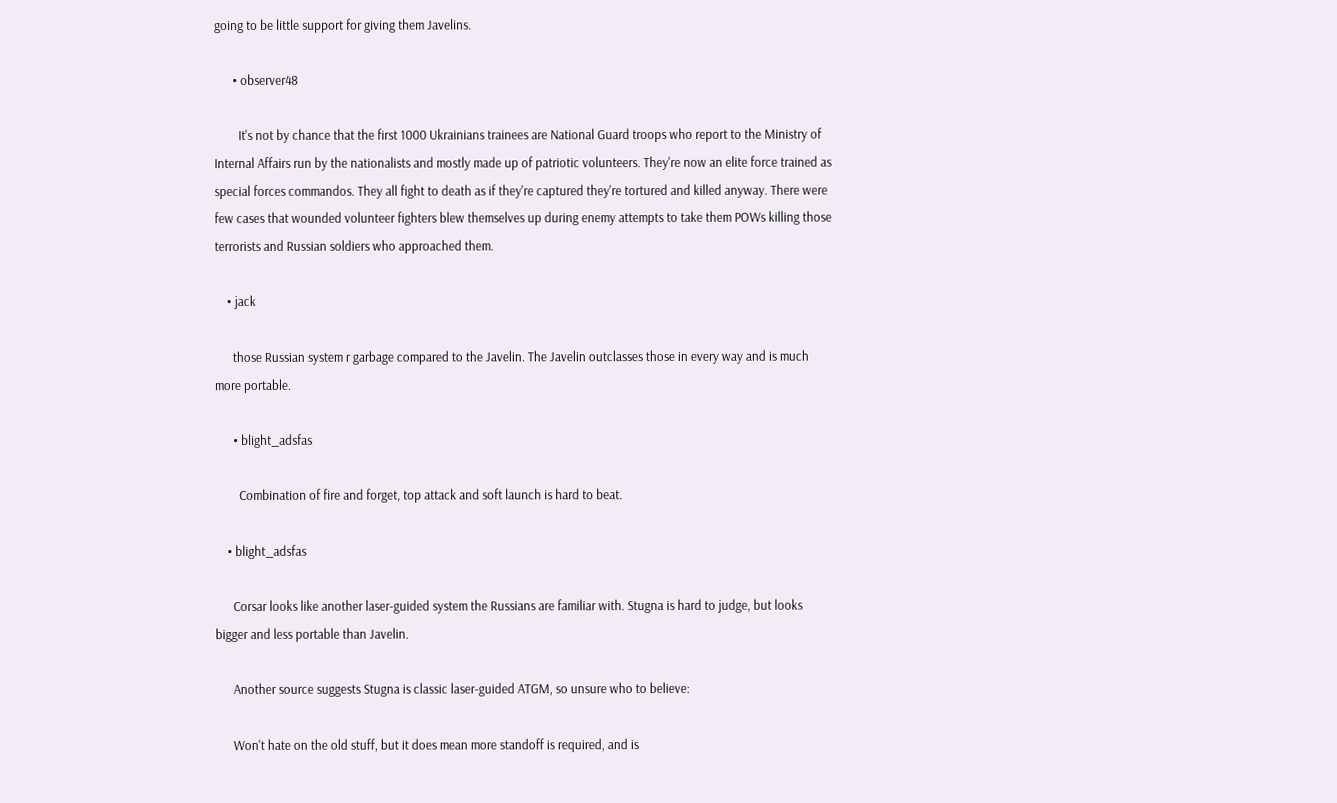going to be little support for giving them Javelins.

      • observer48

        It's not by chance that the first 1000 Ukrainians trainees are National Guard troops who report to the Ministry of Internal Affairs run by the nationalists and mostly made up of patriotic volunteers. They're now an elite force trained as special forces commandos. They all fight to death as if they're captured they're tortured and killed anyway. There were few cases that wounded volunteer fighters blew themselves up during enemy attempts to take them POWs killing those terrorists and Russian soldiers who approached them.

    • jack

      those Russian system r garbage compared to the Javelin. The Javelin outclasses those in every way and is much more portable.

      • blight_adsfas

        Combination of fire and forget, top attack and soft launch is hard to beat.

    • blight_adsfas

      Corsar looks like another laser-guided system the Russians are familiar with. Stugna is hard to judge, but looks bigger and less portable than Javelin.

      Another source suggests Stugna is classic laser-guided ATGM, so unsure who to believe:

      Won't hate on the old stuff, but it does mean more standoff is required, and is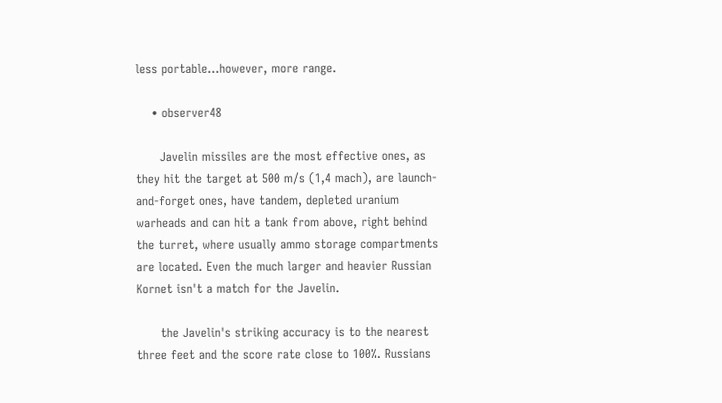less portable…however, more range.

    • observer48

      Javelin missiles are the most effective ones, as they hit the target at 500 m/s (1,4 mach), are launch-and-forget ones, have tandem, depleted uranium warheads and can hit a tank from above, right behind the turret, where usually ammo storage compartments are located. Even the much larger and heavier Russian Kornet isn't a match for the Javelin.

      the Javelin's striking accuracy is to the nearest three feet and the score rate close to 100%. Russians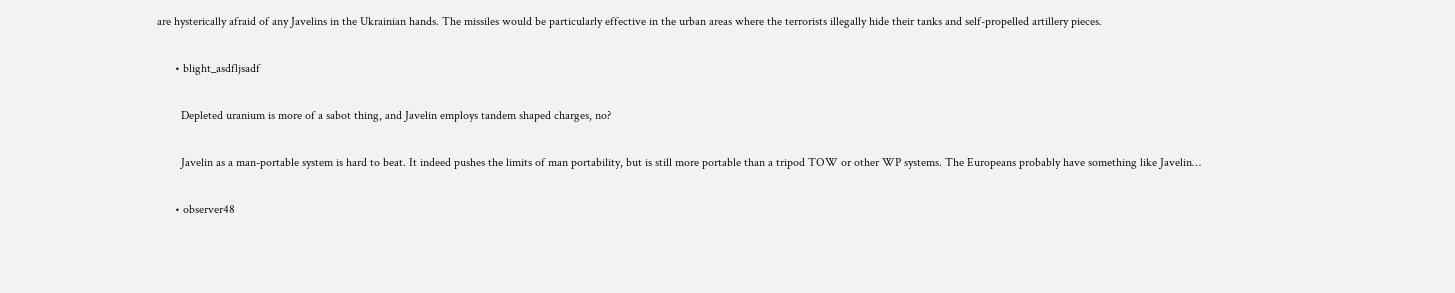are hysterically afraid of any Javelins in the Ukrainian hands. The missiles would be particularly effective in the urban areas where the terrorists illegally hide their tanks and self-propelled artillery pieces.

      • blight_asdfljsadf

        Depleted uranium is more of a sabot thing, and Javelin employs tandem shaped charges, no?

        Javelin as a man-portable system is hard to beat. It indeed pushes the limits of man portability, but is still more portable than a tripod TOW or other WP systems. The Europeans probably have something like Javelin…

      • observer48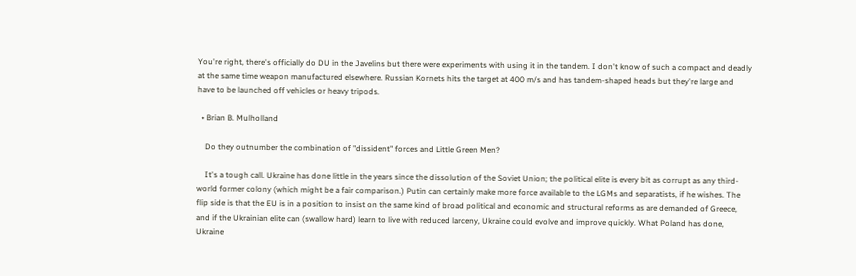You're right, there's officially do DU in the Javelins but there were experiments with using it in the tandem. I don't know of such a compact and deadly at the same time weapon manufactured elsewhere. Russian Kornets hits the target at 400 m/s and has tandem-shaped heads but they're large and have to be launched off vehicles or heavy tripods.

  • Brian B. Mulholland

    Do they outnumber the combination of "dissident" forces and Little Green Men?

    It's a tough call. Ukraine has done little in the years since the dissolution of the Soviet Union; the political elite is every bit as corrupt as any third-world former colony (which might be a fair comparison.) Putin can certainly make more force available to the LGMs and separatists, if he wishes. The flip side is that the EU is in a position to insist on the same kind of broad political and economic and structural reforms as are demanded of Greece, and if the Ukrainian elite can (swallow hard) learn to live with reduced larceny, Ukraine could evolve and improve quickly. What Poland has done, Ukraine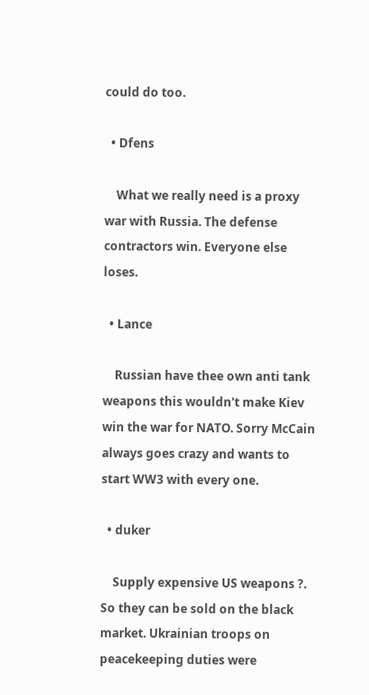could do too.

  • Dfens

    What we really need is a proxy war with Russia. The defense contractors win. Everyone else loses.

  • Lance

    Russian have thee own anti tank weapons this wouldn't make Kiev win the war for NATO. Sorry McCain always goes crazy and wants to start WW3 with every one.

  • duker

    Supply expensive US weapons ?. So they can be sold on the black market. Ukrainian troops on peacekeeping duties were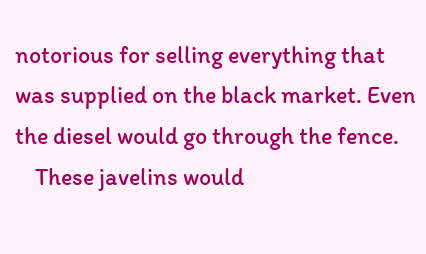notorious for selling everything that was supplied on the black market. Even the diesel would go through the fence.
    These javelins would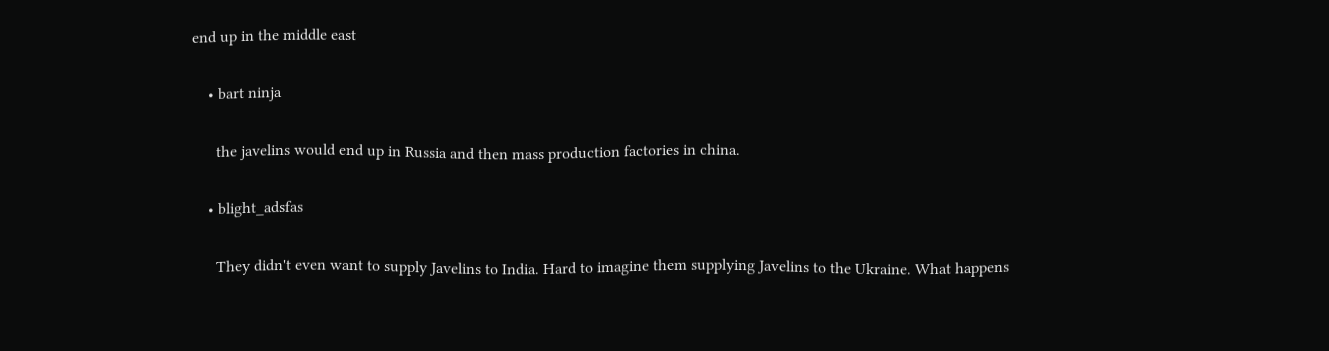end up in the middle east

    • bart ninja

      the javelins would end up in Russia and then mass production factories in china.

    • blight_adsfas

      They didn't even want to supply Javelins to India. Hard to imagine them supplying Javelins to the Ukraine. What happens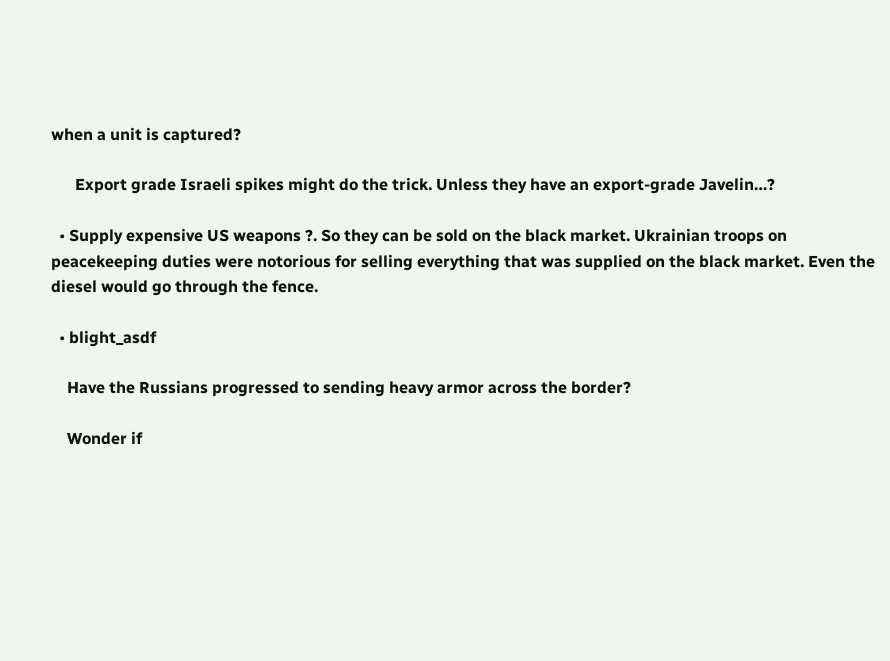when a unit is captured?

      Export grade Israeli spikes might do the trick. Unless they have an export-grade Javelin…?

  • Supply expensive US weapons ?. So they can be sold on the black market. Ukrainian troops on peacekeeping duties were notorious for selling everything that was supplied on the black market. Even the diesel would go through the fence.

  • blight_asdf

    Have the Russians progressed to sending heavy armor across the border?

    Wonder if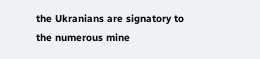the Ukranians are signatory to the numerous mine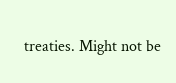treaties. Might not be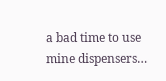a bad time to use mine dispensers…